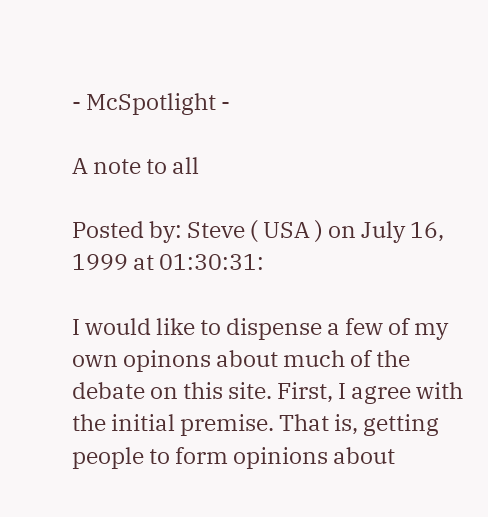- McSpotlight -

A note to all

Posted by: Steve ( USA ) on July 16, 1999 at 01:30:31:

I would like to dispense a few of my own opinons about much of the debate on this site. First, I agree with the initial premise. That is, getting people to form opinions about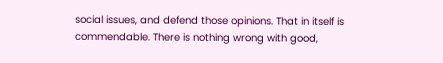social issues, and defend those opinions. That in itself is commendable. There is nothing wrong with good,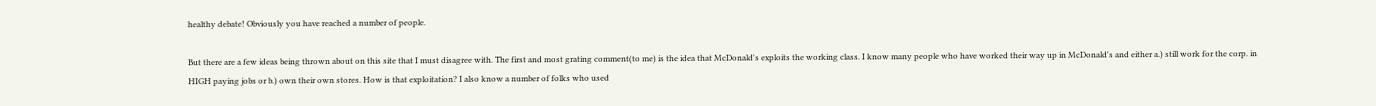healthy debate! Obviously you have reached a number of people.

But there are a few ideas being thrown about on this site that I must disagree with. The first and most grating comment(to me) is the idea that McDonald's exploits the working class. I know many people who have worked their way up in McDonald's and either a.) still work for the corp. in HIGH paying jobs or b.) own their own stores. How is that exploitation? I also know a number of folks who used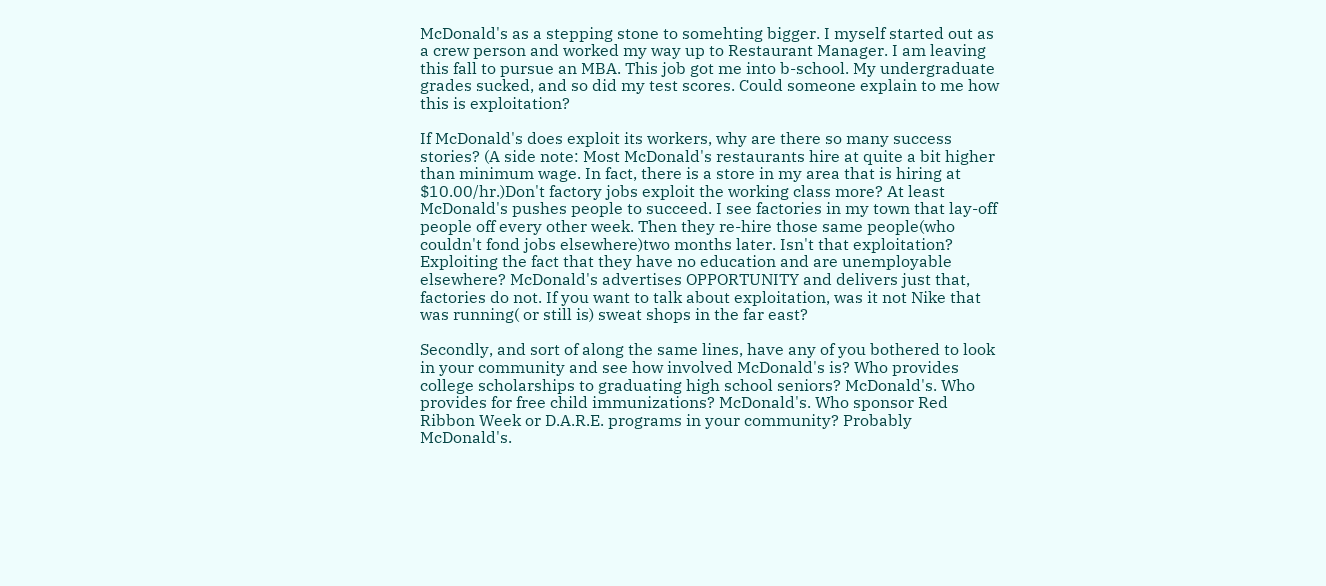McDonald's as a stepping stone to somehting bigger. I myself started out as a crew person and worked my way up to Restaurant Manager. I am leaving this fall to pursue an MBA. This job got me into b-school. My undergraduate grades sucked, and so did my test scores. Could someone explain to me how this is exploitation?

If McDonald's does exploit its workers, why are there so many success stories? (A side note: Most McDonald's restaurants hire at quite a bit higher than minimum wage. In fact, there is a store in my area that is hiring at $10.00/hr.)Don't factory jobs exploit the working class more? At least McDonald's pushes people to succeed. I see factories in my town that lay-off people off every other week. Then they re-hire those same people(who couldn't fond jobs elsewhere)two months later. Isn't that exploitation? Exploiting the fact that they have no education and are unemployable elsewhere? McDonald's advertises OPPORTUNITY and delivers just that, factories do not. If you want to talk about exploitation, was it not Nike that was running( or still is) sweat shops in the far east?

Secondly, and sort of along the same lines, have any of you bothered to look in your community and see how involved McDonald's is? Who provides college scholarships to graduating high school seniors? McDonald's. Who provides for free child immunizations? McDonald's. Who sponsor Red Ribbon Week or D.A.R.E. programs in your community? Probably McDonald's.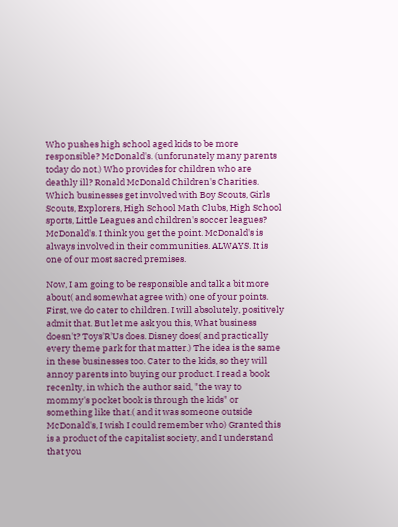Who pushes high school aged kids to be more responsible? McDonald's. (unforunately many parents today do not.) Who provides for children who are deathly ill? Ronald McDonald Children's Charities. Which businesses get involved with Boy Scouts, Girls Scouts, Explorers, High School Math Clubs, High School sports, Little Leagues and children's soccer leagues? McDonald's. I think you get the point. McDonald's is always involved in their communities. ALWAYS. It is one of our most sacred premises.

Now, I am going to be responsible and talk a bit more about( and somewhat agree with) one of your points. First, we do cater to children. I will absolutely, positively admit that. But let me ask you this, What business doesn't? Toys'R'Us does. Disney does( and practically every theme park for that matter.) The idea is the same in these businesses too. Cater to the kids, so they will annoy parents into buying our product. I read a book recenlty, in which the author said, "the way to mommy's pocket book is through the kids" or something like that.( and it was someone outside McDonald's, I wish I could remember who) Granted this is a product of the capitalist society, and I understand that you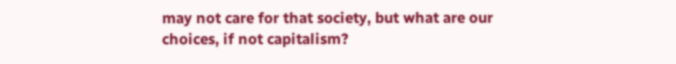may not care for that society, but what are our choices, if not capitalism?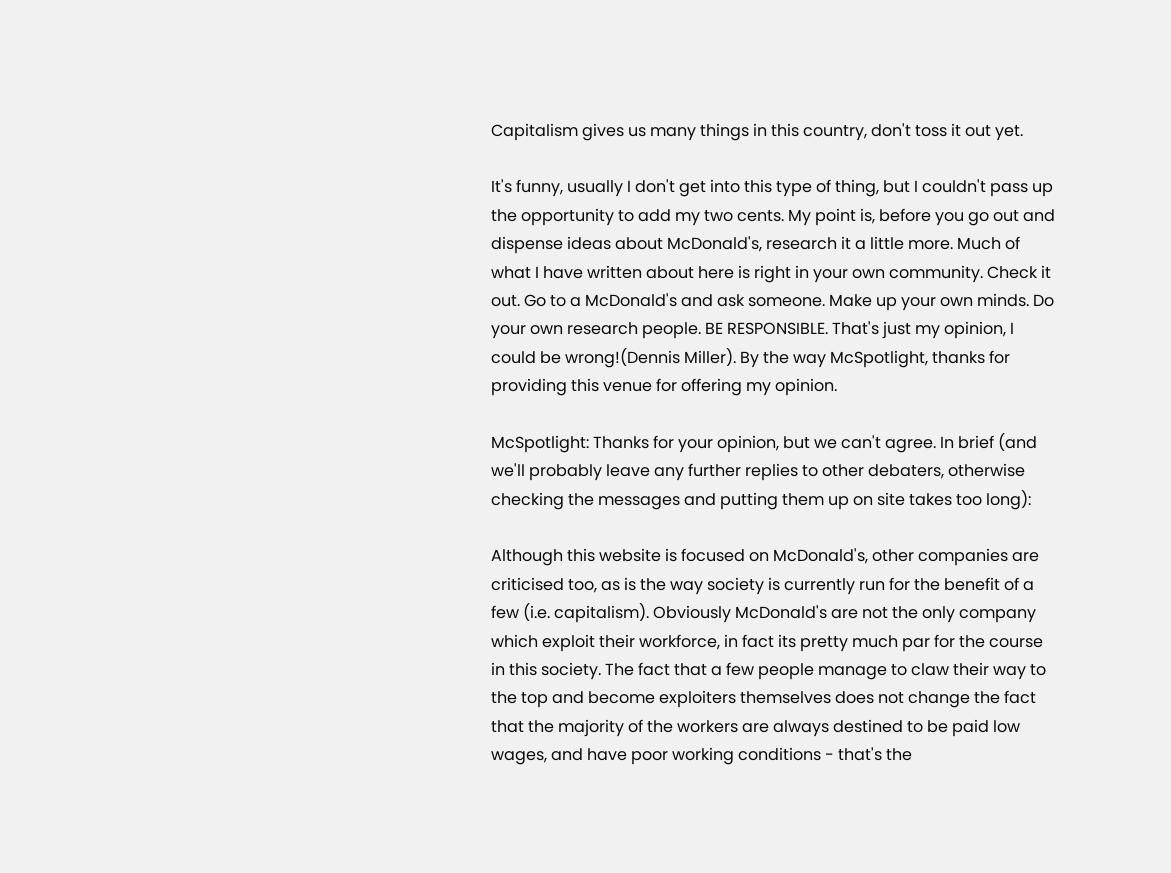Capitalism gives us many things in this country, don't toss it out yet.

It's funny, usually I don't get into this type of thing, but I couldn't pass up the opportunity to add my two cents. My point is, before you go out and dispense ideas about McDonald's, research it a little more. Much of what I have written about here is right in your own community. Check it out. Go to a McDonald's and ask someone. Make up your own minds. Do your own research people. BE RESPONSIBLE. That's just my opinion, I could be wrong!(Dennis Miller). By the way McSpotlight, thanks for providing this venue for offering my opinion.

McSpotlight: Thanks for your opinion, but we can't agree. In brief (and we'll probably leave any further replies to other debaters, otherwise checking the messages and putting them up on site takes too long):

Although this website is focused on McDonald's, other companies are criticised too, as is the way society is currently run for the benefit of a few (i.e. capitalism). Obviously McDonald's are not the only company which exploit their workforce, in fact its pretty much par for the course in this society. The fact that a few people manage to claw their way to the top and become exploiters themselves does not change the fact that the majority of the workers are always destined to be paid low wages, and have poor working conditions - that's the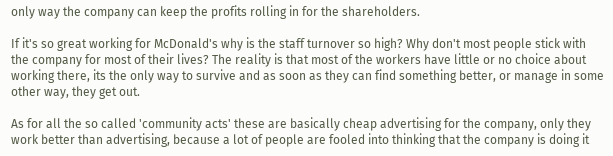only way the company can keep the profits rolling in for the shareholders.

If it's so great working for McDonald's why is the staff turnover so high? Why don't most people stick with the company for most of their lives? The reality is that most of the workers have little or no choice about working there, its the only way to survive and as soon as they can find something better, or manage in some other way, they get out.

As for all the so called 'community acts' these are basically cheap advertising for the company, only they work better than advertising, because a lot of people are fooled into thinking that the company is doing it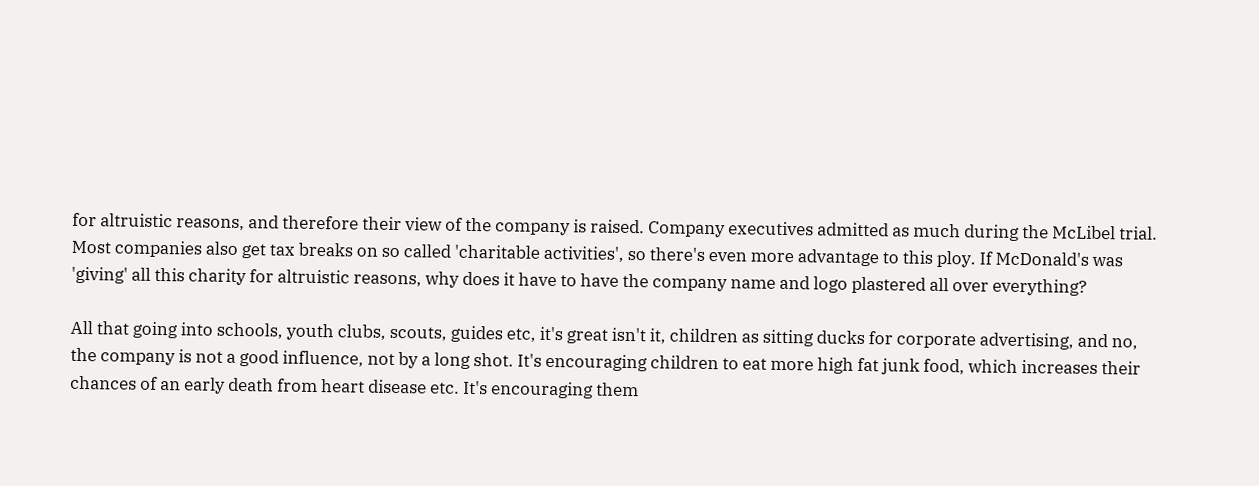for altruistic reasons, and therefore their view of the company is raised. Company executives admitted as much during the McLibel trial. Most companies also get tax breaks on so called 'charitable activities', so there's even more advantage to this ploy. If McDonald's was 'giving' all this charity for altruistic reasons, why does it have to have the company name and logo plastered all over everything?

All that going into schools, youth clubs, scouts, guides etc, it's great isn't it, children as sitting ducks for corporate advertising, and no, the company is not a good influence, not by a long shot. It's encouraging children to eat more high fat junk food, which increases their chances of an early death from heart disease etc. It's encouraging them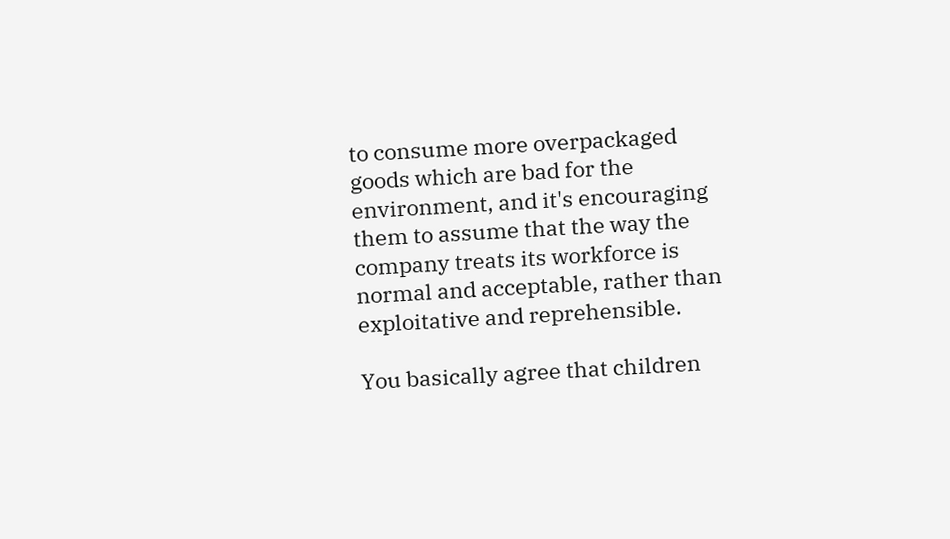to consume more overpackaged goods which are bad for the environment, and it's encouraging them to assume that the way the company treats its workforce is normal and acceptable, rather than exploitative and reprehensible.

You basically agree that children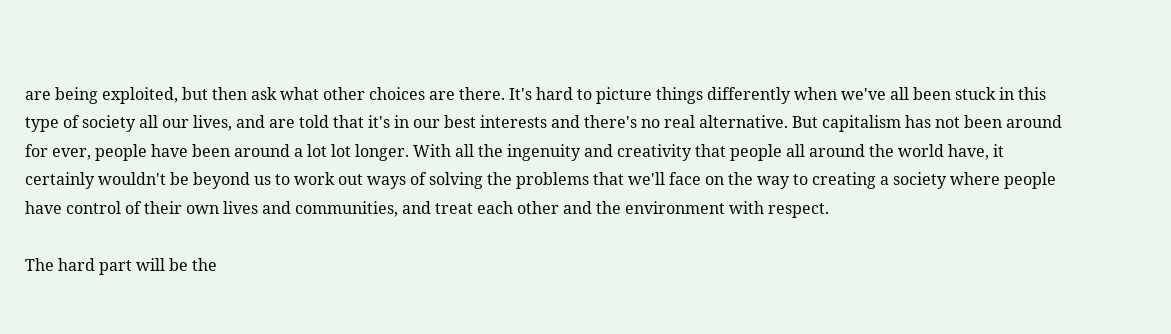are being exploited, but then ask what other choices are there. It's hard to picture things differently when we've all been stuck in this type of society all our lives, and are told that it's in our best interests and there's no real alternative. But capitalism has not been around for ever, people have been around a lot lot longer. With all the ingenuity and creativity that people all around the world have, it certainly wouldn't be beyond us to work out ways of solving the problems that we'll face on the way to creating a society where people have control of their own lives and communities, and treat each other and the environment with respect.

The hard part will be the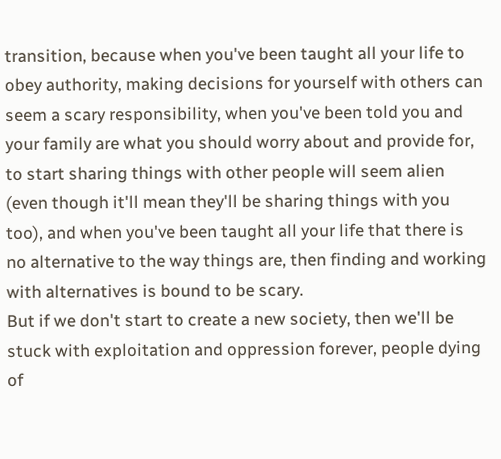transition, because when you've been taught all your life to obey authority, making decisions for yourself with others can seem a scary responsibility, when you've been told you and your family are what you should worry about and provide for, to start sharing things with other people will seem alien (even though it'll mean they'll be sharing things with you too), and when you've been taught all your life that there is no alternative to the way things are, then finding and working with alternatives is bound to be scary.
But if we don't start to create a new society, then we'll be stuck with exploitation and oppression forever, people dying of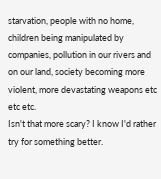starvation, people with no home, children being manipulated by companies, pollution in our rivers and on our land, society becoming more violent, more devastating weapons etc etc etc.
Isn't that more scary? I know I'd rather try for something better.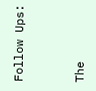Follow Ups:


The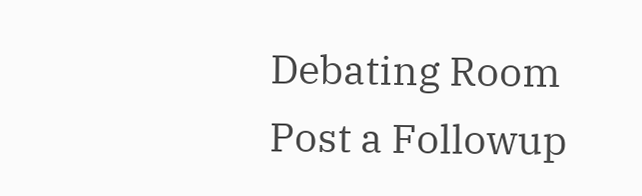Debating Room Post a Followup